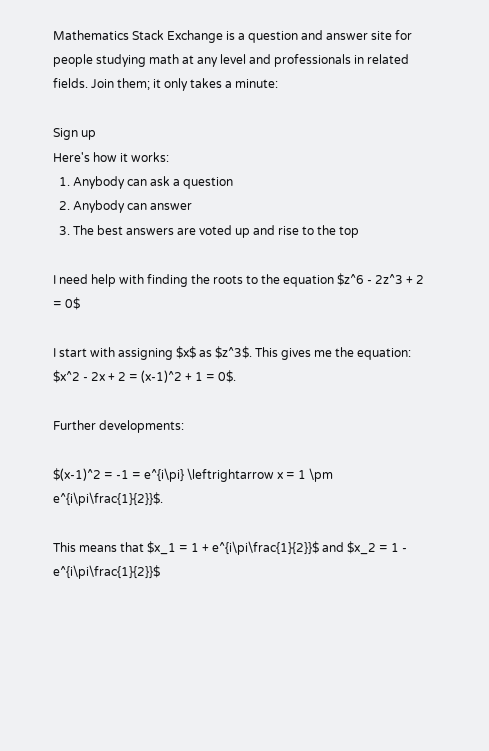Mathematics Stack Exchange is a question and answer site for people studying math at any level and professionals in related fields. Join them; it only takes a minute:

Sign up
Here's how it works:
  1. Anybody can ask a question
  2. Anybody can answer
  3. The best answers are voted up and rise to the top

I need help with finding the roots to the equation $z^6 - 2z^3 + 2 = 0$

I start with assigning $x$ as $z^3$. This gives me the equation: $x^2 - 2x + 2 = (x-1)^2 + 1 = 0$.

Further developments:

$(x-1)^2 = -1 = e^{i\pi} \leftrightarrow x = 1 \pm e^{i\pi\frac{1}{2}}$.

This means that $x_1 = 1 + e^{i\pi\frac{1}{2}}$ and $x_2 = 1 - e^{i\pi\frac{1}{2}}$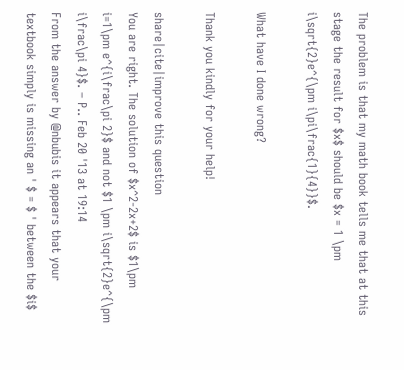The problem is that my math book tells me that at this stage the result for $x$ should be $x = 1 \pm i\sqrt{2}e^{\pm i\pi\frac{1}{4}}$.

What have I done wrong?

Thank you kindly for your help!

share|cite|improve this question
You are right. The solution of $x^2-2x+2$ is $1\pm i=1\pm e^{i\frac\pi 2}$ and not $1 \pm i\sqrt{2}e^{\pm i\frac\pi 4}$. – P.. Feb 20 '13 at 19:14
From the answer by @nbubis it appears that your textbook simply is missing an ' $ = $ ' between the $i$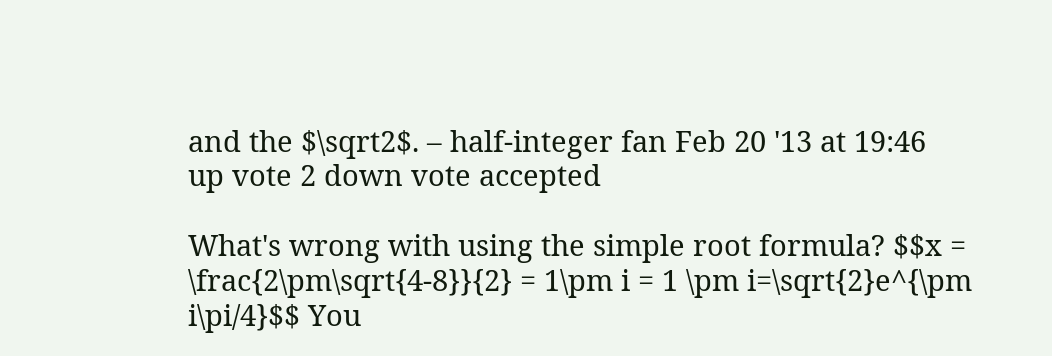and the $\sqrt2$. – half-integer fan Feb 20 '13 at 19:46
up vote 2 down vote accepted

What's wrong with using the simple root formula? $$x = \frac{2\pm\sqrt{4-8}}{2} = 1\pm i = 1 \pm i=\sqrt{2}e^{\pm i\pi/4}$$ You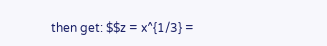then get: $$z = x^{1/3} =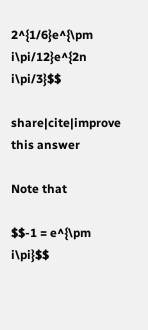2^{1/6}e^{\pm i\pi/12}e^{2n i\pi/3}$$

share|cite|improve this answer

Note that

$$-1 = e^{\pm i\pi}$$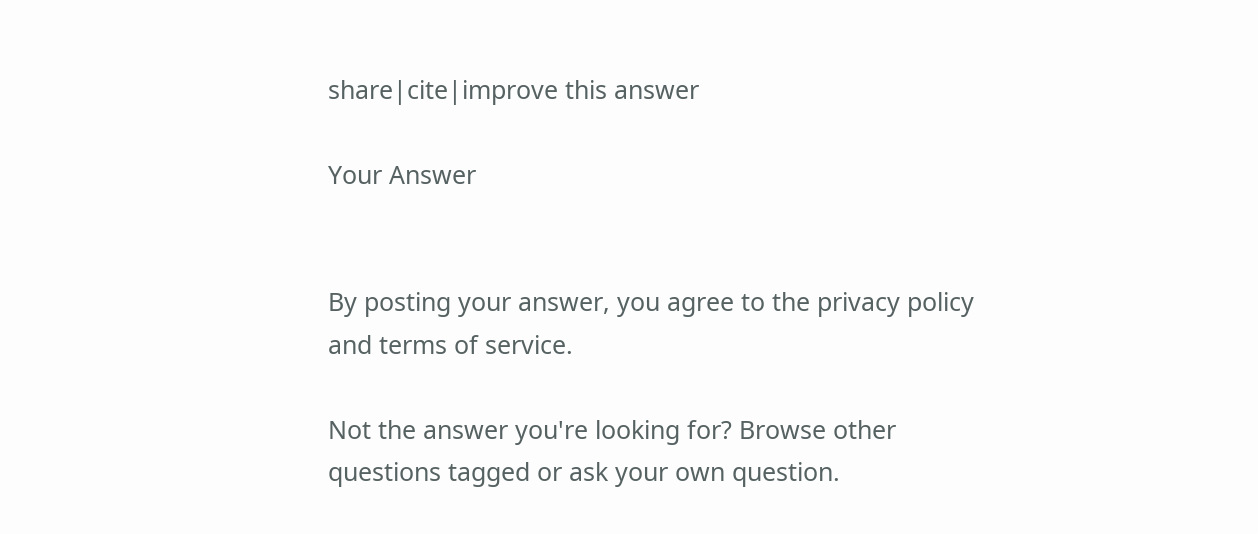share|cite|improve this answer

Your Answer


By posting your answer, you agree to the privacy policy and terms of service.

Not the answer you're looking for? Browse other questions tagged or ask your own question.